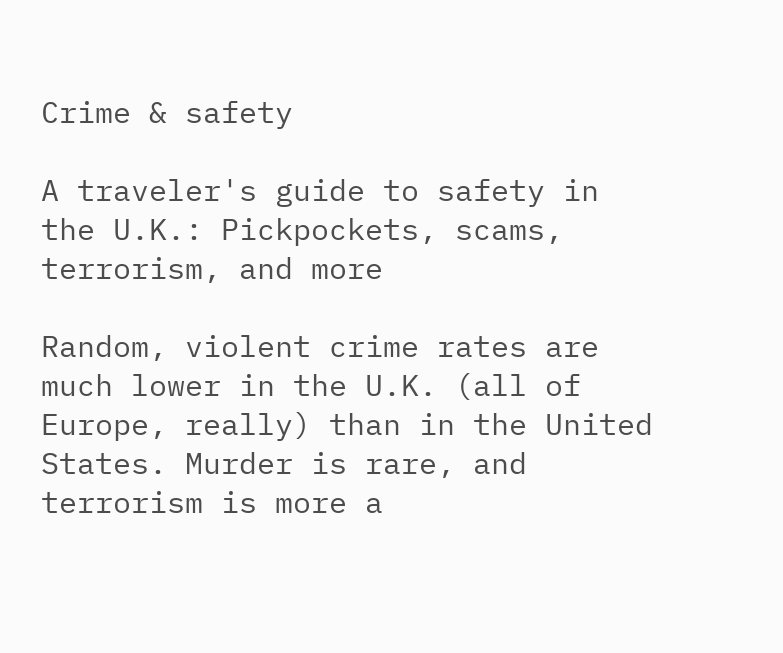Crime & safety

A traveler's guide to safety in the U.K.: Pickpockets, scams, terrorism, and more

Random, violent crime rates are much lower in the U.K. (all of Europe, really) than in the United States. Murder is rare, and terrorism is more a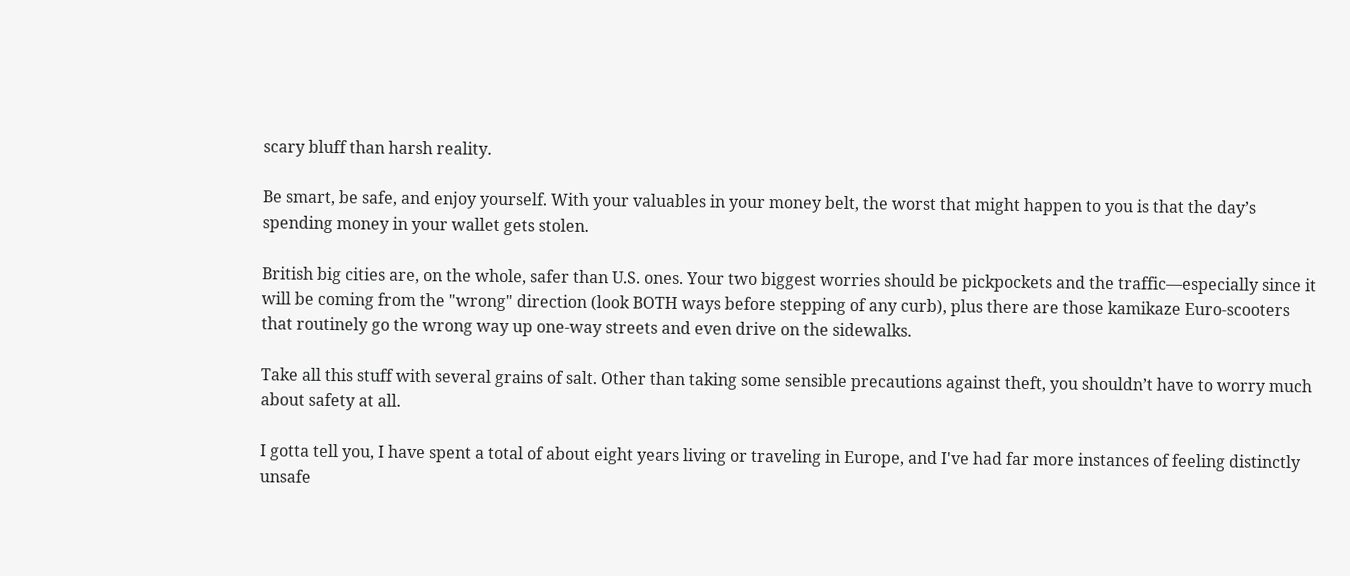scary bluff than harsh reality.

Be smart, be safe, and enjoy yourself. With your valuables in your money belt, the worst that might happen to you is that the day’s spending money in your wallet gets stolen.

British big cities are, on the whole, safer than U.S. ones. Your two biggest worries should be pickpockets and the traffic—especially since it will be coming from the "wrong" direction (look BOTH ways before stepping of any curb), plus there are those kamikaze Euro-scooters that routinely go the wrong way up one-way streets and even drive on the sidewalks.

Take all this stuff with several grains of salt. Other than taking some sensible precautions against theft, you shouldn’t have to worry much about safety at all.

I gotta tell you, I have spent a total of about eight years living or traveling in Europe, and I've had far more instances of feeling distinctly unsafe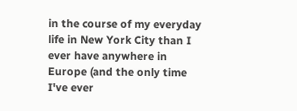in the course of my everyday life in New York City than I ever have anywhere in Europe (and the only time I've ever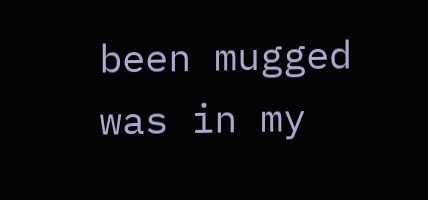been mugged was in my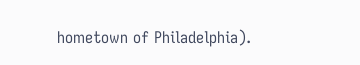hometown of Philadelphia).